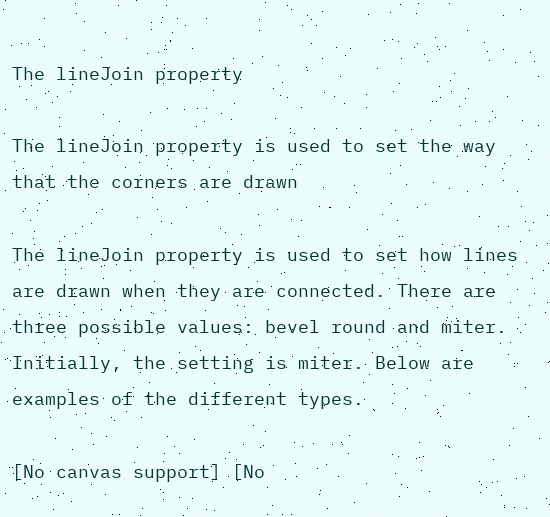The lineJoin property

The lineJoin property is used to set the way that the corners are drawn

The lineJoin property is used to set how lines are drawn when they are connected. There are three possible values: bevel round and miter. Initially, the setting is miter. Below are examples of the different types.

[No canvas support] [No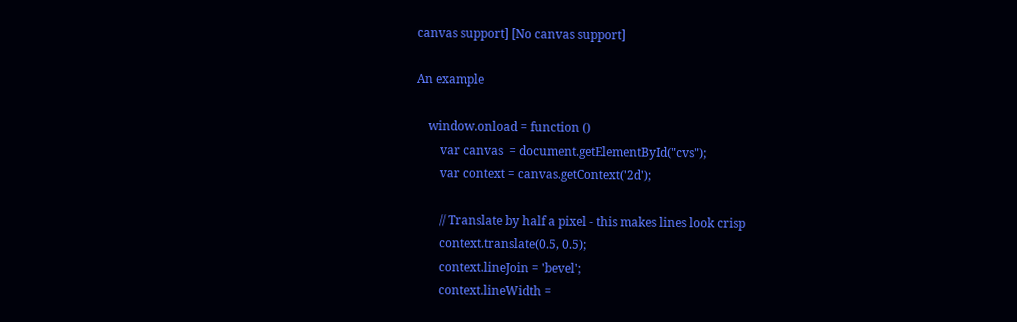canvas support] [No canvas support]

An example

    window.onload = function ()
        var canvas  = document.getElementById("cvs");
        var context = canvas.getContext('2d');

        // Translate by half a pixel - this makes lines look crisp
        context.translate(0.5, 0.5);
        context.lineJoin = 'bevel';
        context.lineWidth =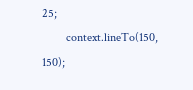25;
        context.lineTo(150, 150);